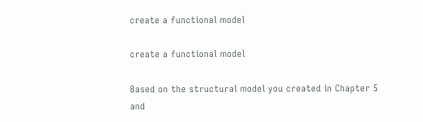create a functional model

create a functional model

Based on the structural model you created in Chapter 5 and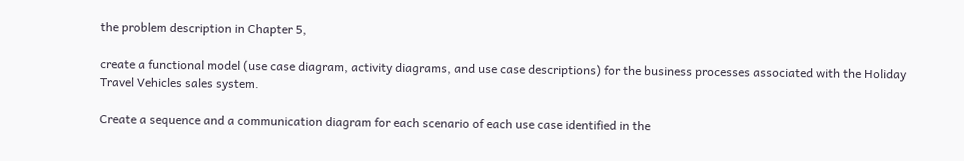the problem description in Chapter 5,

create a functional model (use case diagram, activity diagrams, and use case descriptions) for the business processes associated with the Holiday Travel Vehicles sales system.

Create a sequence and a communication diagram for each scenario of each use case identified in the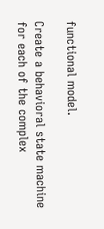functional model.

Create a behavioral state machine for each of the complex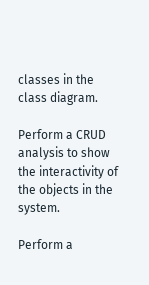classes in the class diagram.

Perform a CRUD analysis to show the interactivity of the objects in the system.

Perform a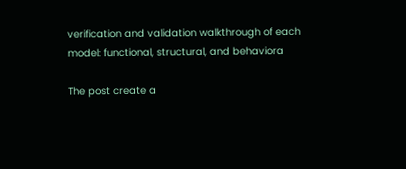verification and validation walkthrough of each model: functional, structural, and behaviora

The post create a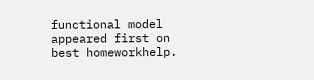functional model appeared first on best homeworkhelp.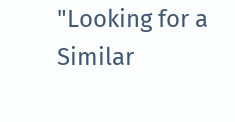"Looking for a Similar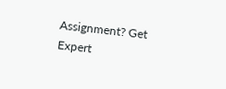Assignment? Get Expert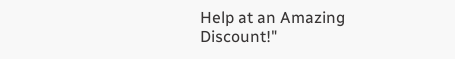Help at an Amazing Discount!"